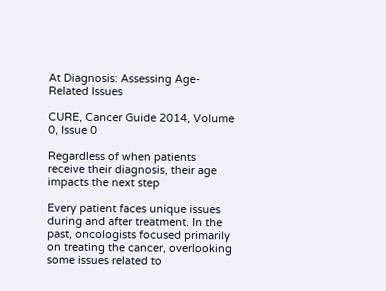At Diagnosis: Assessing Age-Related Issues

CURE, Cancer Guide 2014, Volume 0, Issue 0

Regardless of when patients receive their diagnosis, their age impacts the next step

Every patient faces unique issues during and after treatment. In the past, oncologists focused primarily on treating the cancer, overlooking some issues related to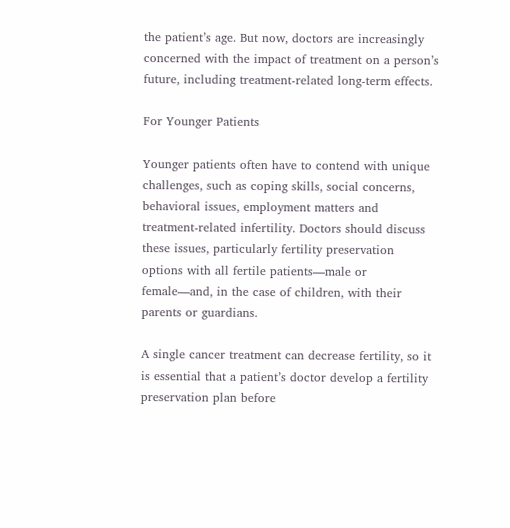the patient’s age. But now, doctors are increasingly concerned with the impact of treatment on a person’s future, including treatment-related long-term effects.

For Younger Patients

Younger patients often have to contend with unique challenges, such as coping skills, social concerns, behavioral issues, employment matters and treatment-related infertility. Doctors should discuss these issues, particularly fertility preservation options with all fertile patients—male or female—and, in the case of children, with their parents or guardians.

A single cancer treatment can decrease fertility, so it is essential that a patient’s doctor develop a fertility preservation plan before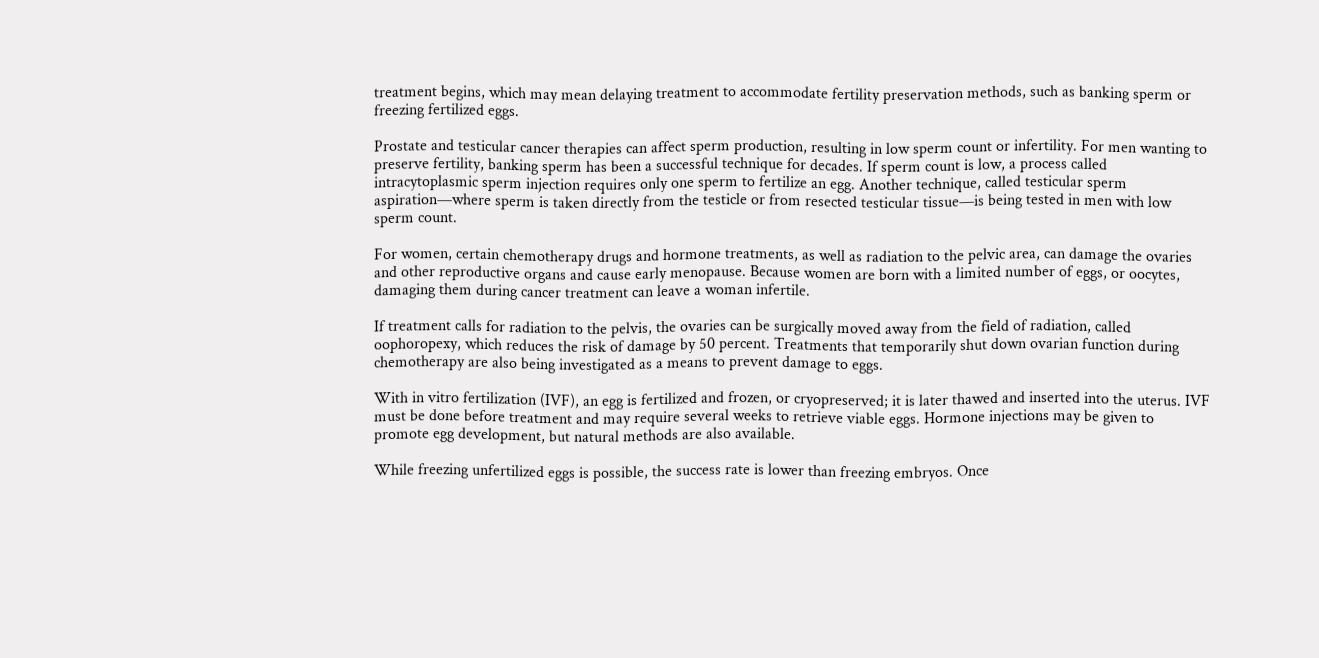treatment begins, which may mean delaying treatment to accommodate fertility preservation methods, such as banking sperm or freezing fertilized eggs.

Prostate and testicular cancer therapies can affect sperm production, resulting in low sperm count or infertility. For men wanting to preserve fertility, banking sperm has been a successful technique for decades. If sperm count is low, a process called intracytoplasmic sperm injection requires only one sperm to fertilize an egg. Another technique, called testicular sperm aspiration—where sperm is taken directly from the testicle or from resected testicular tissue—is being tested in men with low sperm count.

For women, certain chemotherapy drugs and hormone treatments, as well as radiation to the pelvic area, can damage the ovaries and other reproductive organs and cause early menopause. Because women are born with a limited number of eggs, or oocytes, damaging them during cancer treatment can leave a woman infertile.

If treatment calls for radiation to the pelvis, the ovaries can be surgically moved away from the field of radiation, called oophoropexy, which reduces the risk of damage by 50 percent. Treatments that temporarily shut down ovarian function during chemotherapy are also being investigated as a means to prevent damage to eggs.

With in vitro fertilization (IVF), an egg is fertilized and frozen, or cryopreserved; it is later thawed and inserted into the uterus. IVF must be done before treatment and may require several weeks to retrieve viable eggs. Hormone injections may be given to promote egg development, but natural methods are also available.

While freezing unfertilized eggs is possible, the success rate is lower than freezing embryos. Once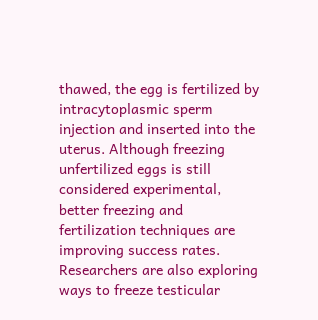thawed, the egg is fertilized by intracytoplasmic sperm injection and inserted into the uterus. Although freezing unfertilized eggs is still considered experimental, better freezing and fertilization techniques are improving success rates. Researchers are also exploring ways to freeze testicular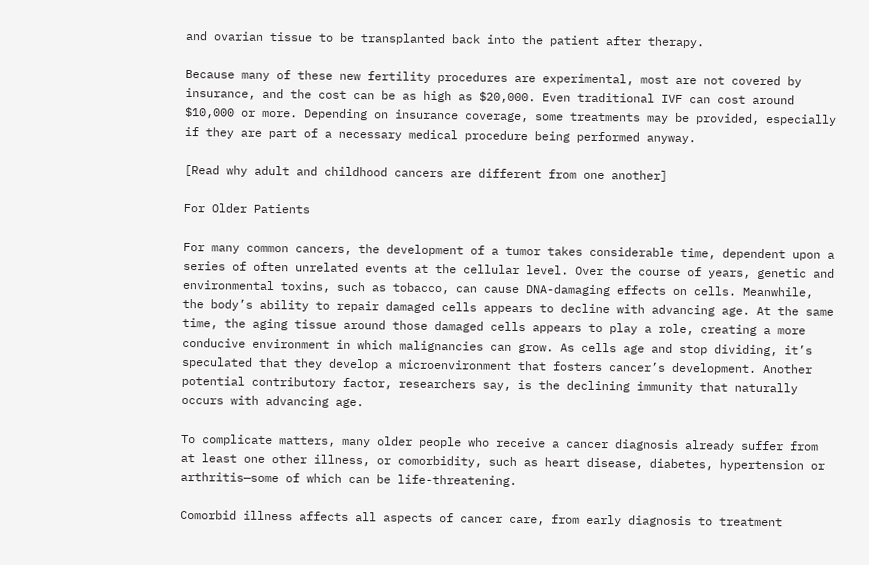and ovarian tissue to be transplanted back into the patient after therapy.

Because many of these new fertility procedures are experimental, most are not covered by insurance, and the cost can be as high as $20,000. Even traditional IVF can cost around $10,000 or more. Depending on insurance coverage, some treatments may be provided, especially if they are part of a necessary medical procedure being performed anyway.

[Read why adult and childhood cancers are different from one another]

For Older Patients

For many common cancers, the development of a tumor takes considerable time, dependent upon a series of often unrelated events at the cellular level. Over the course of years, genetic and environmental toxins, such as tobacco, can cause DNA-damaging effects on cells. Meanwhile, the body’s ability to repair damaged cells appears to decline with advancing age. At the same time, the aging tissue around those damaged cells appears to play a role, creating a more conducive environment in which malignancies can grow. As cells age and stop dividing, it’s speculated that they develop a microenvironment that fosters cancer’s development. Another potential contributory factor, researchers say, is the declining immunity that naturally occurs with advancing age.

To complicate matters, many older people who receive a cancer diagnosis already suffer from at least one other illness, or comorbidity, such as heart disease, diabetes, hypertension or arthritis—some of which can be life-threatening.

Comorbid illness affects all aspects of cancer care, from early diagnosis to treatment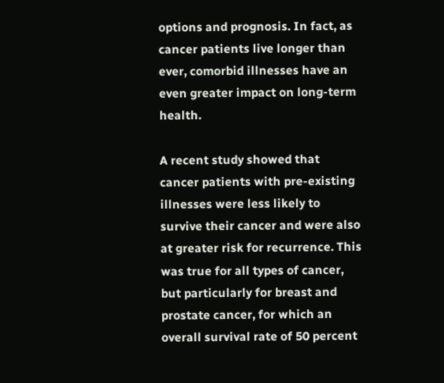options and prognosis. In fact, as cancer patients live longer than ever, comorbid illnesses have an even greater impact on long-term health.

A recent study showed that cancer patients with pre-existing illnesses were less likely to survive their cancer and were also at greater risk for recurrence. This was true for all types of cancer, but particularly for breast and prostate cancer, for which an overall survival rate of 50 percent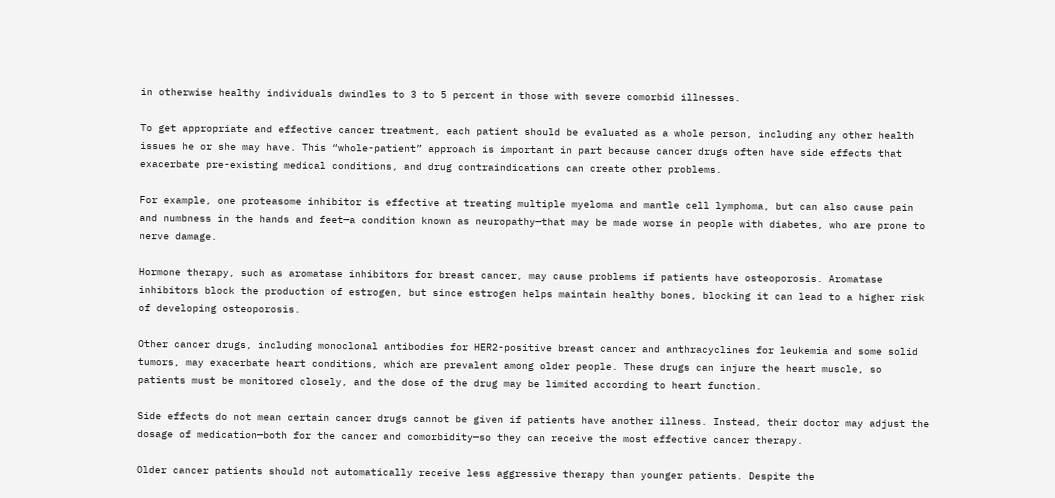in otherwise healthy individuals dwindles to 3 to 5 percent in those with severe comorbid illnesses.

To get appropriate and effective cancer treatment, each patient should be evaluated as a whole person, including any other health issues he or she may have. This “whole-patient” approach is important in part because cancer drugs often have side effects that exacerbate pre-existing medical conditions, and drug contraindications can create other problems.

For example, one proteasome inhibitor is effective at treating multiple myeloma and mantle cell lymphoma, but can also cause pain and numbness in the hands and feet—a condition known as neuropathy—that may be made worse in people with diabetes, who are prone to nerve damage.

Hormone therapy, such as aromatase inhibitors for breast cancer, may cause problems if patients have osteoporosis. Aromatase inhibitors block the production of estrogen, but since estrogen helps maintain healthy bones, blocking it can lead to a higher risk of developing osteoporosis.

Other cancer drugs, including monoclonal antibodies for HER2-positive breast cancer and anthracyclines for leukemia and some solid tumors, may exacerbate heart conditions, which are prevalent among older people. These drugs can injure the heart muscle, so patients must be monitored closely, and the dose of the drug may be limited according to heart function.

Side effects do not mean certain cancer drugs cannot be given if patients have another illness. Instead, their doctor may adjust the dosage of medication—both for the cancer and comorbidity—so they can receive the most effective cancer therapy.

Older cancer patients should not automatically receive less aggressive therapy than younger patients. Despite the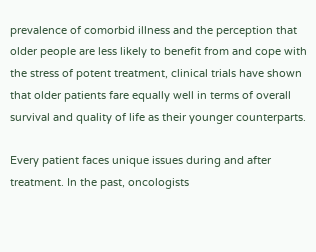prevalence of comorbid illness and the perception that older people are less likely to benefit from and cope with the stress of potent treatment, clinical trials have shown that older patients fare equally well in terms of overall survival and quality of life as their younger counterparts.

Every patient faces unique issues during and after treatment. In the past, oncologists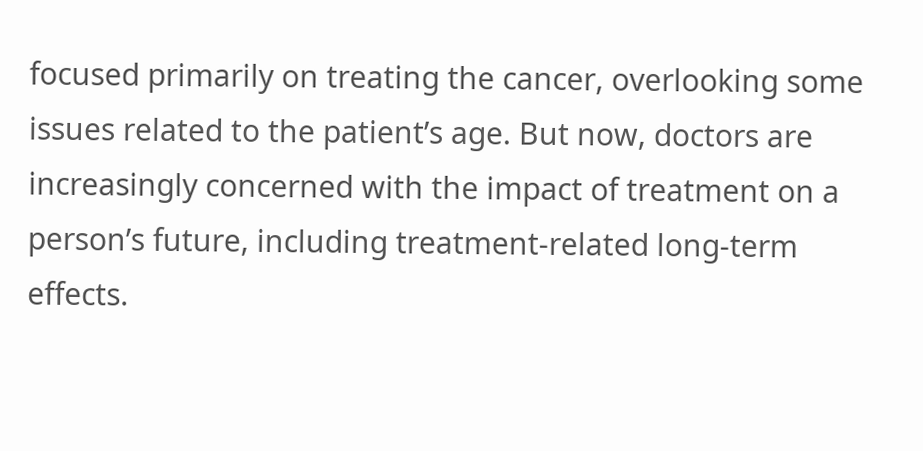focused primarily on treating the cancer, overlooking some issues related to the patient’s age. But now, doctors are increasingly concerned with the impact of treatment on a person’s future, including treatment-related long-term effects.